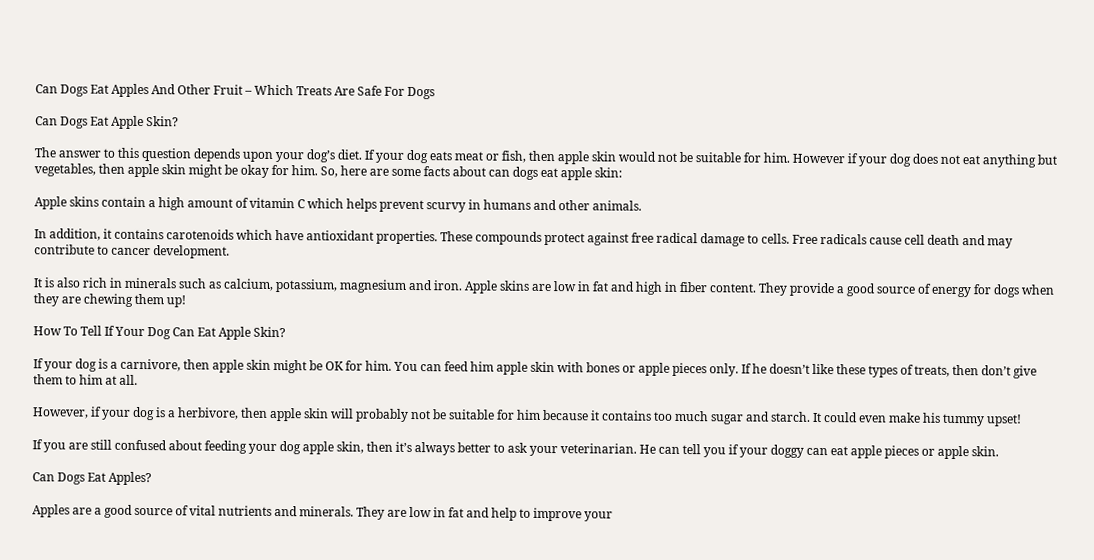Can Dogs Eat Apples And Other Fruit – Which Treats Are Safe For Dogs

Can Dogs Eat Apple Skin?

The answer to this question depends upon your dog’s diet. If your dog eats meat or fish, then apple skin would not be suitable for him. However if your dog does not eat anything but vegetables, then apple skin might be okay for him. So, here are some facts about can dogs eat apple skin:

Apple skins contain a high amount of vitamin C which helps prevent scurvy in humans and other animals.

In addition, it contains carotenoids which have antioxidant properties. These compounds protect against free radical damage to cells. Free radicals cause cell death and may contribute to cancer development.

It is also rich in minerals such as calcium, potassium, magnesium and iron. Apple skins are low in fat and high in fiber content. They provide a good source of energy for dogs when they are chewing them up!

How To Tell If Your Dog Can Eat Apple Skin?

If your dog is a carnivore, then apple skin might be OK for him. You can feed him apple skin with bones or apple pieces only. If he doesn’t like these types of treats, then don’t give them to him at all.

However, if your dog is a herbivore, then apple skin will probably not be suitable for him because it contains too much sugar and starch. It could even make his tummy upset!

If you are still confused about feeding your dog apple skin, then it’s always better to ask your veterinarian. He can tell you if your doggy can eat apple pieces or apple skin.

Can Dogs Eat Apples?

Apples are a good source of vital nutrients and minerals. They are low in fat and help to improve your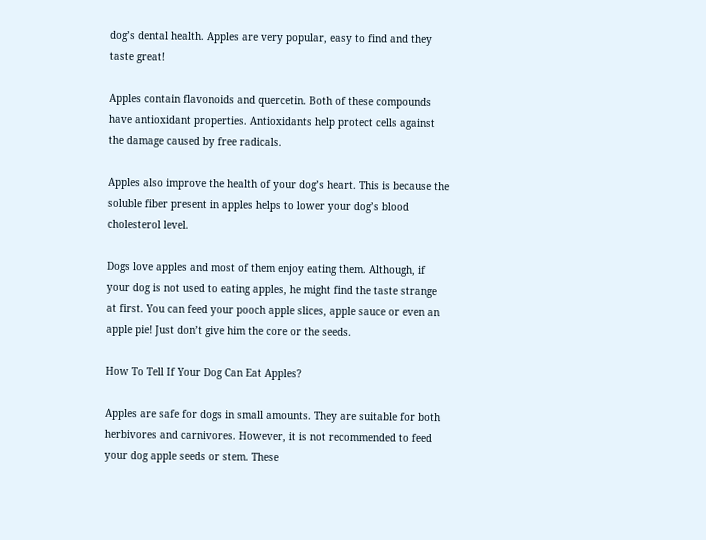dog’s dental health. Apples are very popular, easy to find and they taste great!

Apples contain flavonoids and quercetin. Both of these compounds have antioxidant properties. Antioxidants help protect cells against the damage caused by free radicals.

Apples also improve the health of your dog’s heart. This is because the soluble fiber present in apples helps to lower your dog’s blood cholesterol level.

Dogs love apples and most of them enjoy eating them. Although, if your dog is not used to eating apples, he might find the taste strange at first. You can feed your pooch apple slices, apple sauce or even an apple pie! Just don’t give him the core or the seeds.

How To Tell If Your Dog Can Eat Apples?

Apples are safe for dogs in small amounts. They are suitable for both herbivores and carnivores. However, it is not recommended to feed your dog apple seeds or stem. These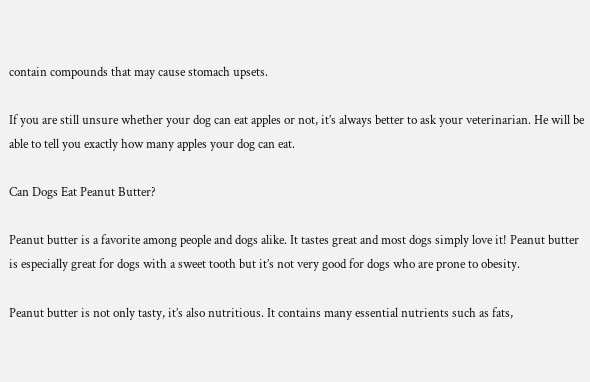contain compounds that may cause stomach upsets.

If you are still unsure whether your dog can eat apples or not, it’s always better to ask your veterinarian. He will be able to tell you exactly how many apples your dog can eat.

Can Dogs Eat Peanut Butter?

Peanut butter is a favorite among people and dogs alike. It tastes great and most dogs simply love it! Peanut butter is especially great for dogs with a sweet tooth but it’s not very good for dogs who are prone to obesity.

Peanut butter is not only tasty, it’s also nutritious. It contains many essential nutrients such as fats,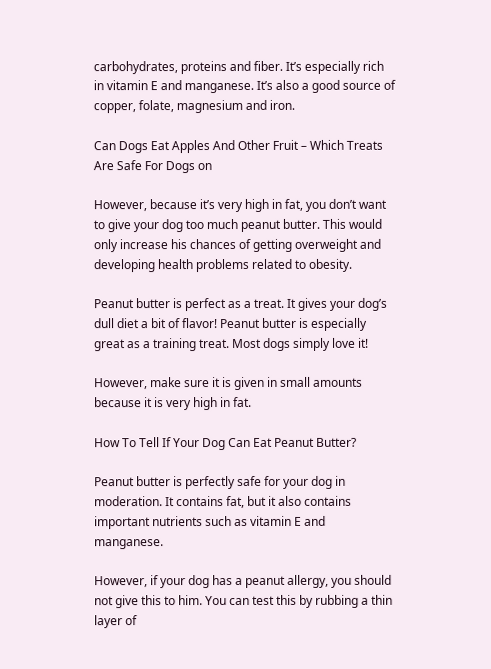carbohydrates, proteins and fiber. It’s especially rich in vitamin E and manganese. It’s also a good source of copper, folate, magnesium and iron.

Can Dogs Eat Apples And Other Fruit – Which Treats Are Safe For Dogs on

However, because it’s very high in fat, you don’t want to give your dog too much peanut butter. This would only increase his chances of getting overweight and developing health problems related to obesity.

Peanut butter is perfect as a treat. It gives your dog’s dull diet a bit of flavor! Peanut butter is especially great as a training treat. Most dogs simply love it!

However, make sure it is given in small amounts because it is very high in fat.

How To Tell If Your Dog Can Eat Peanut Butter?

Peanut butter is perfectly safe for your dog in moderation. It contains fat, but it also contains important nutrients such as vitamin E and manganese.

However, if your dog has a peanut allergy, you should not give this to him. You can test this by rubbing a thin layer of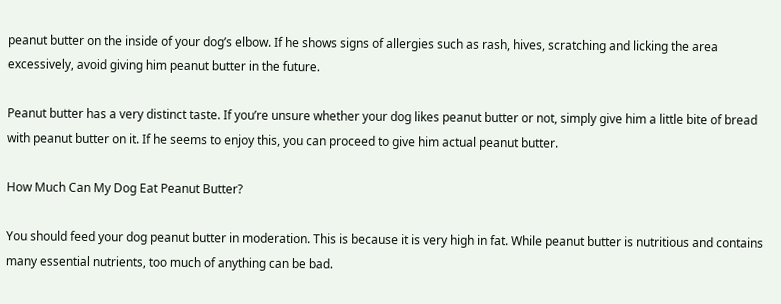peanut butter on the inside of your dog’s elbow. If he shows signs of allergies such as rash, hives, scratching and licking the area excessively, avoid giving him peanut butter in the future.

Peanut butter has a very distinct taste. If you’re unsure whether your dog likes peanut butter or not, simply give him a little bite of bread with peanut butter on it. If he seems to enjoy this, you can proceed to give him actual peanut butter.

How Much Can My Dog Eat Peanut Butter?

You should feed your dog peanut butter in moderation. This is because it is very high in fat. While peanut butter is nutritious and contains many essential nutrients, too much of anything can be bad.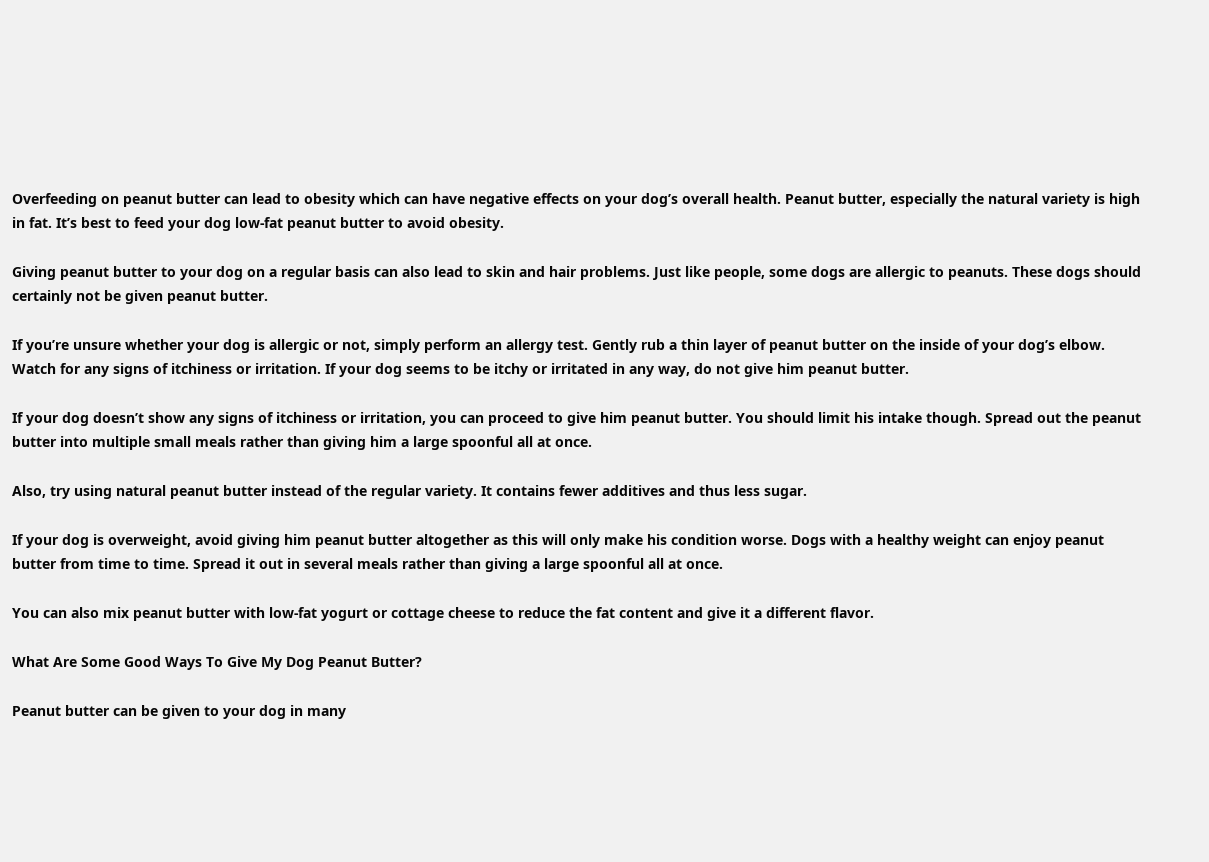Overfeeding on peanut butter can lead to obesity which can have negative effects on your dog’s overall health. Peanut butter, especially the natural variety is high in fat. It’s best to feed your dog low-fat peanut butter to avoid obesity.

Giving peanut butter to your dog on a regular basis can also lead to skin and hair problems. Just like people, some dogs are allergic to peanuts. These dogs should certainly not be given peanut butter.

If you’re unsure whether your dog is allergic or not, simply perform an allergy test. Gently rub a thin layer of peanut butter on the inside of your dog’s elbow. Watch for any signs of itchiness or irritation. If your dog seems to be itchy or irritated in any way, do not give him peanut butter.

If your dog doesn’t show any signs of itchiness or irritation, you can proceed to give him peanut butter. You should limit his intake though. Spread out the peanut butter into multiple small meals rather than giving him a large spoonful all at once.

Also, try using natural peanut butter instead of the regular variety. It contains fewer additives and thus less sugar.

If your dog is overweight, avoid giving him peanut butter altogether as this will only make his condition worse. Dogs with a healthy weight can enjoy peanut butter from time to time. Spread it out in several meals rather than giving a large spoonful all at once.

You can also mix peanut butter with low-fat yogurt or cottage cheese to reduce the fat content and give it a different flavor.

What Are Some Good Ways To Give My Dog Peanut Butter?

Peanut butter can be given to your dog in many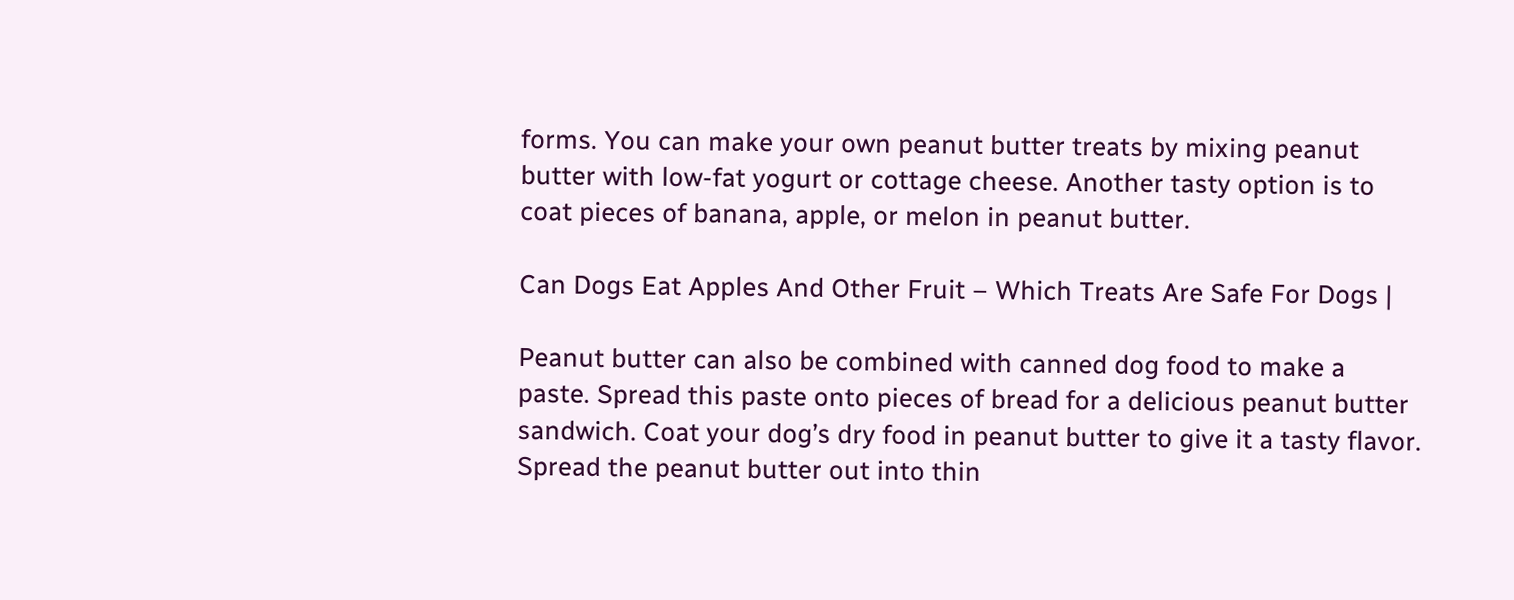forms. You can make your own peanut butter treats by mixing peanut butter with low-fat yogurt or cottage cheese. Another tasty option is to coat pieces of banana, apple, or melon in peanut butter.

Can Dogs Eat Apples And Other Fruit – Which Treats Are Safe For Dogs |

Peanut butter can also be combined with canned dog food to make a paste. Spread this paste onto pieces of bread for a delicious peanut butter sandwich. Coat your dog’s dry food in peanut butter to give it a tasty flavor. Spread the peanut butter out into thin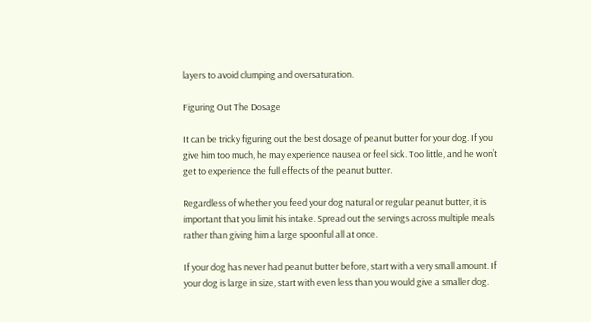layers to avoid clumping and oversaturation.

Figuring Out The Dosage

It can be tricky figuring out the best dosage of peanut butter for your dog. If you give him too much, he may experience nausea or feel sick. Too little, and he won’t get to experience the full effects of the peanut butter.

Regardless of whether you feed your dog natural or regular peanut butter, it is important that you limit his intake. Spread out the servings across multiple meals rather than giving him a large spoonful all at once.

If your dog has never had peanut butter before, start with a very small amount. If your dog is large in size, start with even less than you would give a smaller dog.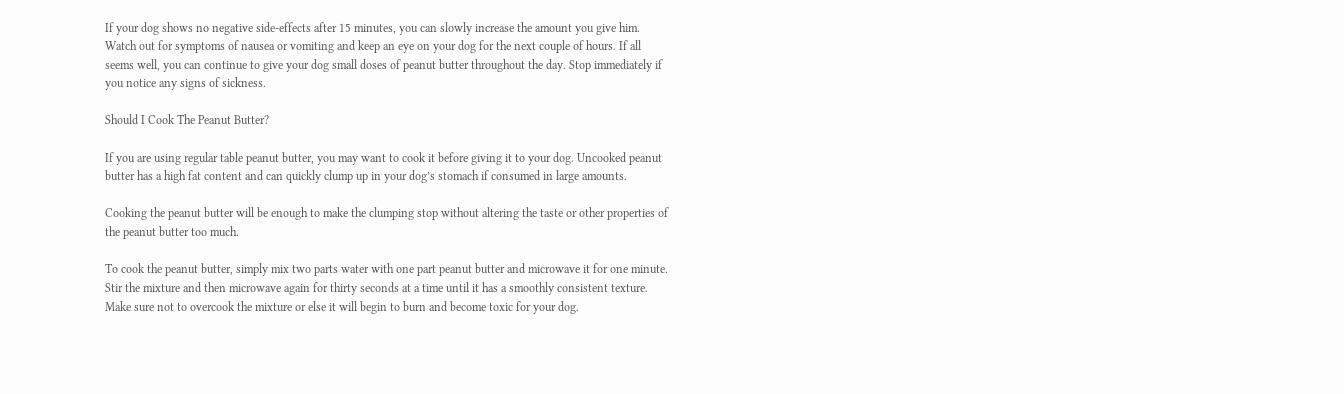If your dog shows no negative side-effects after 15 minutes, you can slowly increase the amount you give him. Watch out for symptoms of nausea or vomiting and keep an eye on your dog for the next couple of hours. If all seems well, you can continue to give your dog small doses of peanut butter throughout the day. Stop immediately if you notice any signs of sickness.

Should I Cook The Peanut Butter?

If you are using regular table peanut butter, you may want to cook it before giving it to your dog. Uncooked peanut butter has a high fat content and can quickly clump up in your dog’s stomach if consumed in large amounts.

Cooking the peanut butter will be enough to make the clumping stop without altering the taste or other properties of the peanut butter too much.

To cook the peanut butter, simply mix two parts water with one part peanut butter and microwave it for one minute. Stir the mixture and then microwave again for thirty seconds at a time until it has a smoothly consistent texture. Make sure not to overcook the mixture or else it will begin to burn and become toxic for your dog.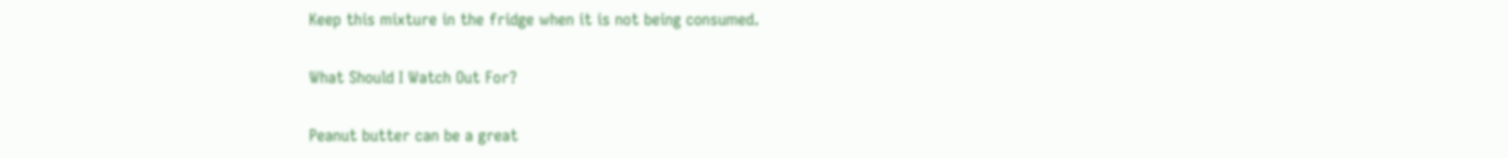Keep this mixture in the fridge when it is not being consumed.

What Should I Watch Out For?

Peanut butter can be a great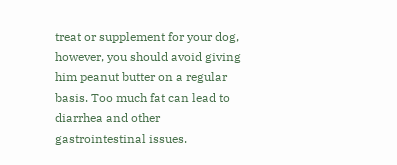treat or supplement for your dog, however, you should avoid giving him peanut butter on a regular basis. Too much fat can lead to diarrhea and other gastrointestinal issues.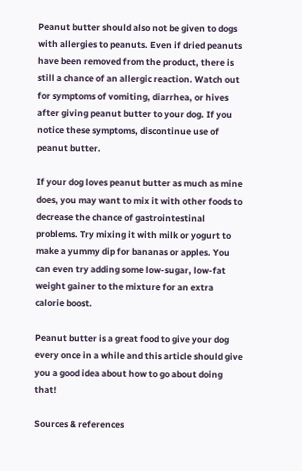Peanut butter should also not be given to dogs with allergies to peanuts. Even if dried peanuts have been removed from the product, there is still a chance of an allergic reaction. Watch out for symptoms of vomiting, diarrhea, or hives after giving peanut butter to your dog. If you notice these symptoms, discontinue use of peanut butter.

If your dog loves peanut butter as much as mine does, you may want to mix it with other foods to decrease the chance of gastrointestinal problems. Try mixing it with milk or yogurt to make a yummy dip for bananas or apples. You can even try adding some low-sugar, low-fat weight gainer to the mixture for an extra calorie boost.

Peanut butter is a great food to give your dog every once in a while and this article should give you a good idea about how to go about doing that!

Sources & references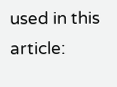used in this article: